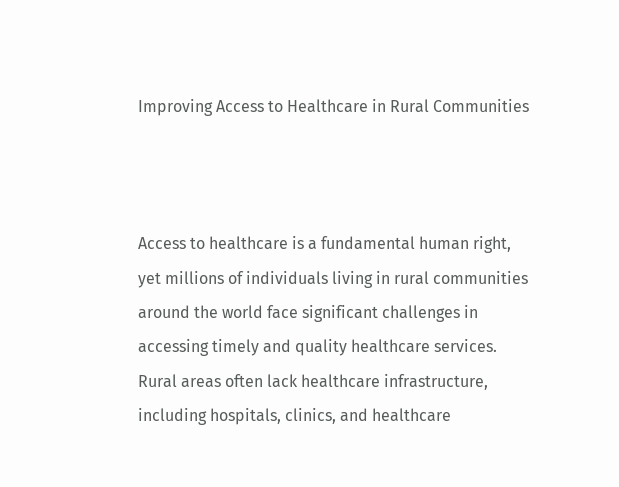Improving Access to Healthcare in Rural Communities



Access to healthcare is a fundamental human right, yet millions of individuals living in rural communities around the world face significant challenges in accessing timely and quality healthcare services. Rural areas often lack healthcare infrastructure, including hospitals, clinics, and healthcare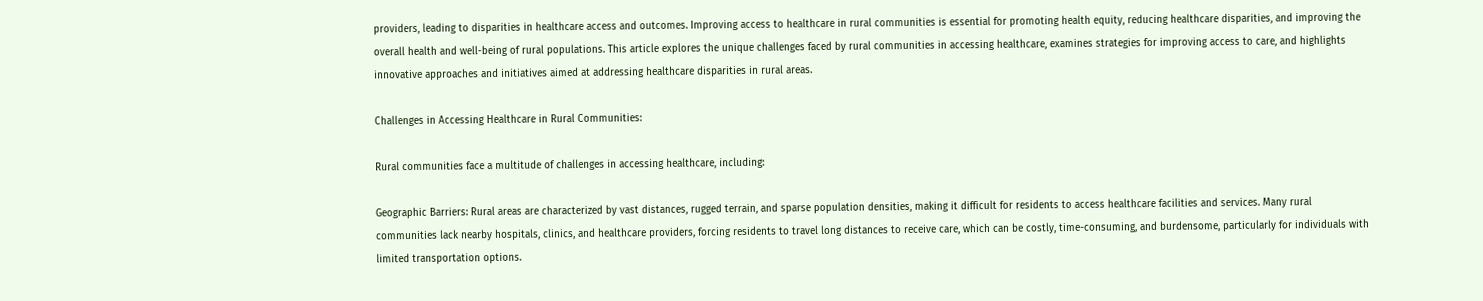providers, leading to disparities in healthcare access and outcomes. Improving access to healthcare in rural communities is essential for promoting health equity, reducing healthcare disparities, and improving the overall health and well-being of rural populations. This article explores the unique challenges faced by rural communities in accessing healthcare, examines strategies for improving access to care, and highlights innovative approaches and initiatives aimed at addressing healthcare disparities in rural areas.

Challenges in Accessing Healthcare in Rural Communities:

Rural communities face a multitude of challenges in accessing healthcare, including:

Geographic Barriers: Rural areas are characterized by vast distances, rugged terrain, and sparse population densities, making it difficult for residents to access healthcare facilities and services. Many rural communities lack nearby hospitals, clinics, and healthcare providers, forcing residents to travel long distances to receive care, which can be costly, time-consuming, and burdensome, particularly for individuals with limited transportation options.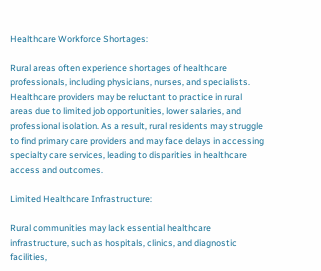Healthcare Workforce Shortages:

Rural areas often experience shortages of healthcare professionals, including physicians, nurses, and specialists. Healthcare providers may be reluctant to practice in rural areas due to limited job opportunities, lower salaries, and professional isolation. As a result, rural residents may struggle to find primary care providers and may face delays in accessing specialty care services, leading to disparities in healthcare access and outcomes.

Limited Healthcare Infrastructure:

Rural communities may lack essential healthcare infrastructure, such as hospitals, clinics, and diagnostic facilities,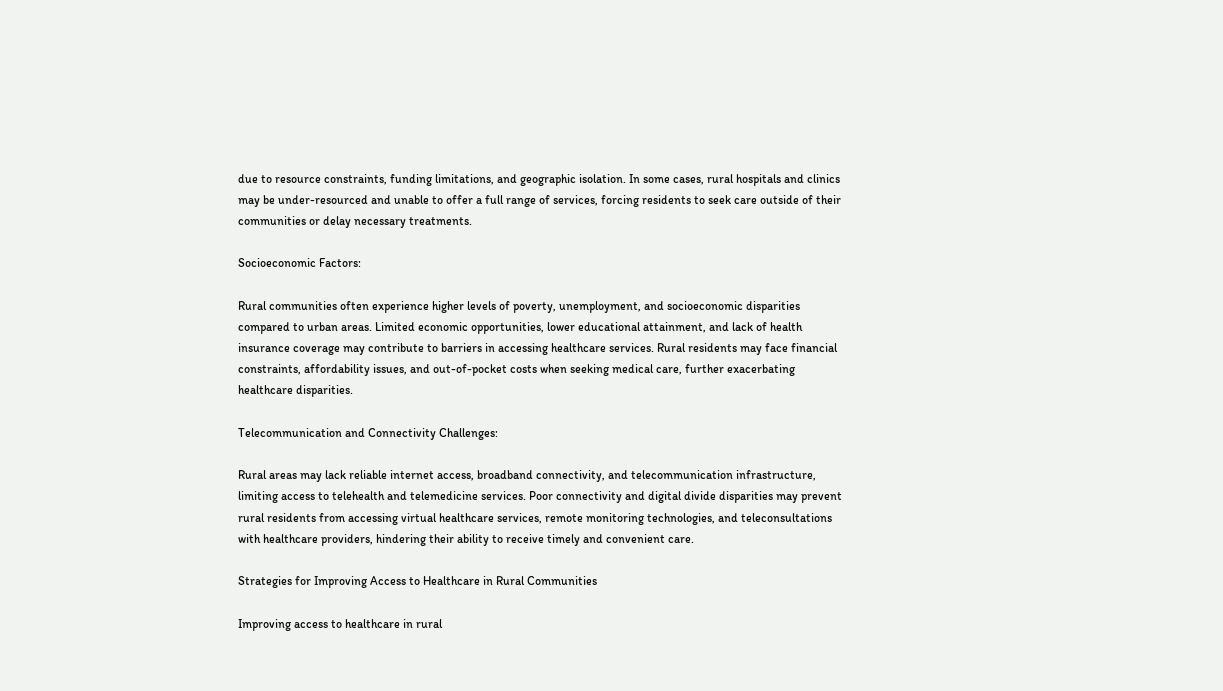due to resource constraints, funding limitations, and geographic isolation. In some cases, rural hospitals and clinics may be under-resourced and unable to offer a full range of services, forcing residents to seek care outside of their communities or delay necessary treatments.

Socioeconomic Factors:

Rural communities often experience higher levels of poverty, unemployment, and socioeconomic disparities compared to urban areas. Limited economic opportunities, lower educational attainment, and lack of health insurance coverage may contribute to barriers in accessing healthcare services. Rural residents may face financial constraints, affordability issues, and out-of-pocket costs when seeking medical care, further exacerbating healthcare disparities.

Telecommunication and Connectivity Challenges:

Rural areas may lack reliable internet access, broadband connectivity, and telecommunication infrastructure, limiting access to telehealth and telemedicine services. Poor connectivity and digital divide disparities may prevent rural residents from accessing virtual healthcare services, remote monitoring technologies, and teleconsultations with healthcare providers, hindering their ability to receive timely and convenient care.

Strategies for Improving Access to Healthcare in Rural Communities

Improving access to healthcare in rural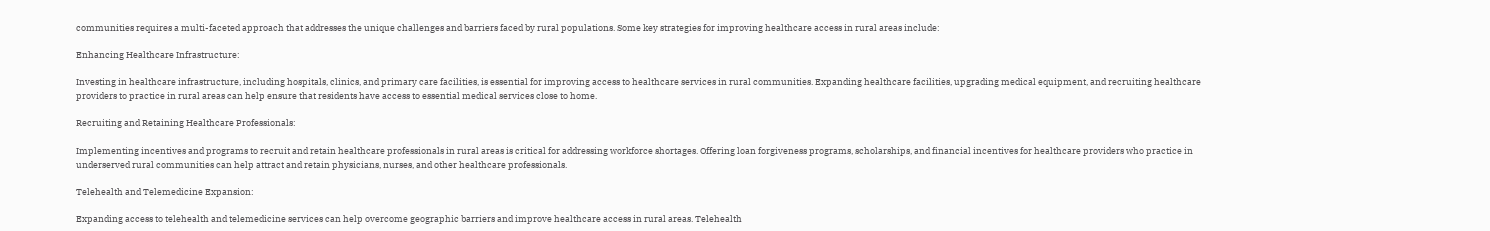communities requires a multi-faceted approach that addresses the unique challenges and barriers faced by rural populations. Some key strategies for improving healthcare access in rural areas include:

Enhancing Healthcare Infrastructure:

Investing in healthcare infrastructure, including hospitals, clinics, and primary care facilities, is essential for improving access to healthcare services in rural communities. Expanding healthcare facilities, upgrading medical equipment, and recruiting healthcare providers to practice in rural areas can help ensure that residents have access to essential medical services close to home.

Recruiting and Retaining Healthcare Professionals:

Implementing incentives and programs to recruit and retain healthcare professionals in rural areas is critical for addressing workforce shortages. Offering loan forgiveness programs, scholarships, and financial incentives for healthcare providers who practice in underserved rural communities can help attract and retain physicians, nurses, and other healthcare professionals.

Telehealth and Telemedicine Expansion:

Expanding access to telehealth and telemedicine services can help overcome geographic barriers and improve healthcare access in rural areas. Telehealth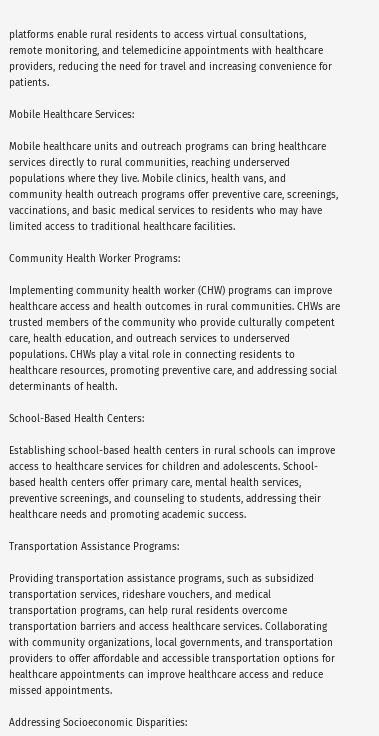platforms enable rural residents to access virtual consultations, remote monitoring, and telemedicine appointments with healthcare providers, reducing the need for travel and increasing convenience for patients.

Mobile Healthcare Services:

Mobile healthcare units and outreach programs can bring healthcare services directly to rural communities, reaching underserved populations where they live. Mobile clinics, health vans, and community health outreach programs offer preventive care, screenings, vaccinations, and basic medical services to residents who may have limited access to traditional healthcare facilities.

Community Health Worker Programs:

Implementing community health worker (CHW) programs can improve healthcare access and health outcomes in rural communities. CHWs are trusted members of the community who provide culturally competent care, health education, and outreach services to underserved populations. CHWs play a vital role in connecting residents to healthcare resources, promoting preventive care, and addressing social determinants of health.

School-Based Health Centers:

Establishing school-based health centers in rural schools can improve access to healthcare services for children and adolescents. School-based health centers offer primary care, mental health services, preventive screenings, and counseling to students, addressing their healthcare needs and promoting academic success.

Transportation Assistance Programs:

Providing transportation assistance programs, such as subsidized transportation services, rideshare vouchers, and medical transportation programs, can help rural residents overcome transportation barriers and access healthcare services. Collaborating with community organizations, local governments, and transportation providers to offer affordable and accessible transportation options for healthcare appointments can improve healthcare access and reduce missed appointments.

Addressing Socioeconomic Disparities: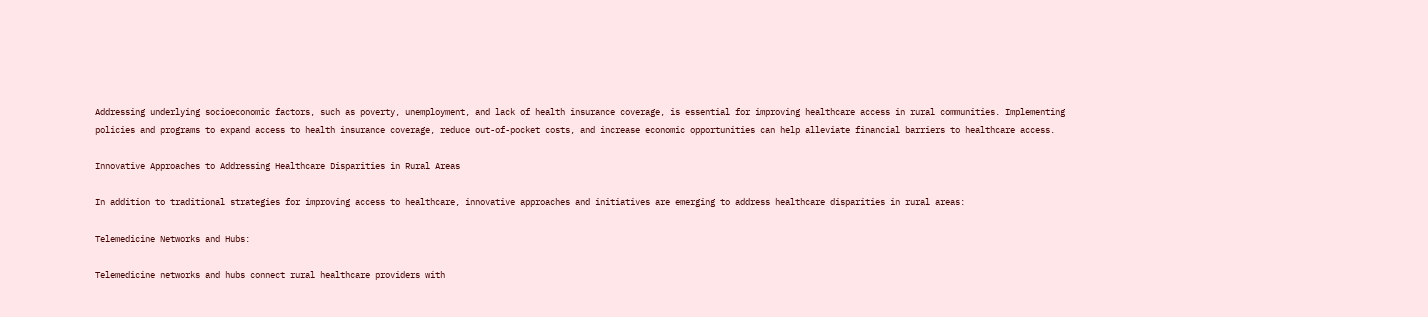Addressing underlying socioeconomic factors, such as poverty, unemployment, and lack of health insurance coverage, is essential for improving healthcare access in rural communities. Implementing policies and programs to expand access to health insurance coverage, reduce out-of-pocket costs, and increase economic opportunities can help alleviate financial barriers to healthcare access.

Innovative Approaches to Addressing Healthcare Disparities in Rural Areas

In addition to traditional strategies for improving access to healthcare, innovative approaches and initiatives are emerging to address healthcare disparities in rural areas:

Telemedicine Networks and Hubs:

Telemedicine networks and hubs connect rural healthcare providers with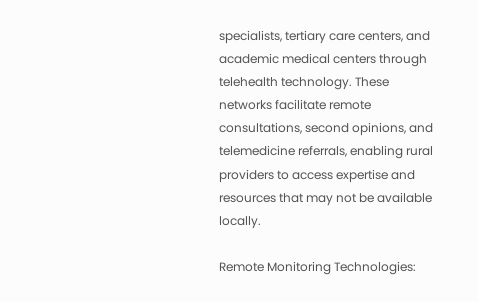specialists, tertiary care centers, and academic medical centers through telehealth technology. These networks facilitate remote consultations, second opinions, and telemedicine referrals, enabling rural providers to access expertise and resources that may not be available locally.

Remote Monitoring Technologies: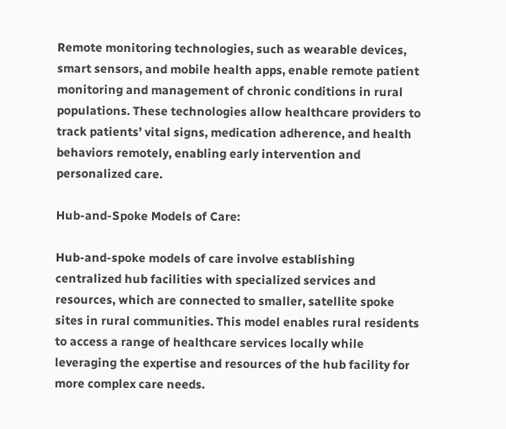Remote monitoring technologies, such as wearable devices, smart sensors, and mobile health apps, enable remote patient monitoring and management of chronic conditions in rural populations. These technologies allow healthcare providers to track patients’ vital signs, medication adherence, and health behaviors remotely, enabling early intervention and personalized care.

Hub-and-Spoke Models of Care:

Hub-and-spoke models of care involve establishing centralized hub facilities with specialized services and resources, which are connected to smaller, satellite spoke sites in rural communities. This model enables rural residents to access a range of healthcare services locally while leveraging the expertise and resources of the hub facility for more complex care needs.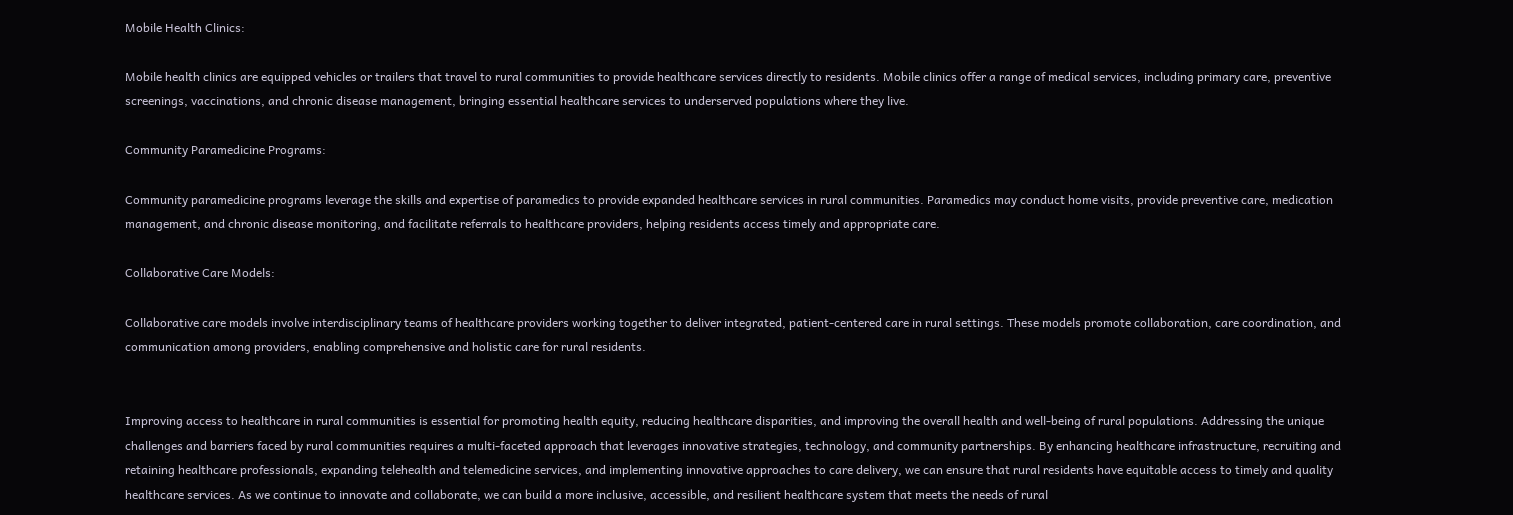Mobile Health Clinics:

Mobile health clinics are equipped vehicles or trailers that travel to rural communities to provide healthcare services directly to residents. Mobile clinics offer a range of medical services, including primary care, preventive screenings, vaccinations, and chronic disease management, bringing essential healthcare services to underserved populations where they live.

Community Paramedicine Programs:

Community paramedicine programs leverage the skills and expertise of paramedics to provide expanded healthcare services in rural communities. Paramedics may conduct home visits, provide preventive care, medication management, and chronic disease monitoring, and facilitate referrals to healthcare providers, helping residents access timely and appropriate care.

Collaborative Care Models:

Collaborative care models involve interdisciplinary teams of healthcare providers working together to deliver integrated, patient-centered care in rural settings. These models promote collaboration, care coordination, and communication among providers, enabling comprehensive and holistic care for rural residents.


Improving access to healthcare in rural communities is essential for promoting health equity, reducing healthcare disparities, and improving the overall health and well-being of rural populations. Addressing the unique challenges and barriers faced by rural communities requires a multi-faceted approach that leverages innovative strategies, technology, and community partnerships. By enhancing healthcare infrastructure, recruiting and retaining healthcare professionals, expanding telehealth and telemedicine services, and implementing innovative approaches to care delivery, we can ensure that rural residents have equitable access to timely and quality healthcare services. As we continue to innovate and collaborate, we can build a more inclusive, accessible, and resilient healthcare system that meets the needs of rural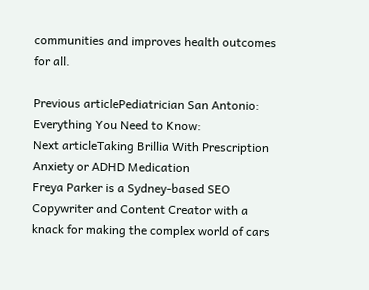communities and improves health outcomes for all.

Previous articlePediatrician San Antonio: Everything You Need to Know:
Next articleTaking Brillia With Prescription Anxiety or ADHD Medication
Freya Parker is a Sydney-based SEO Copywriter and Content Creator with a knack for making the complex world of cars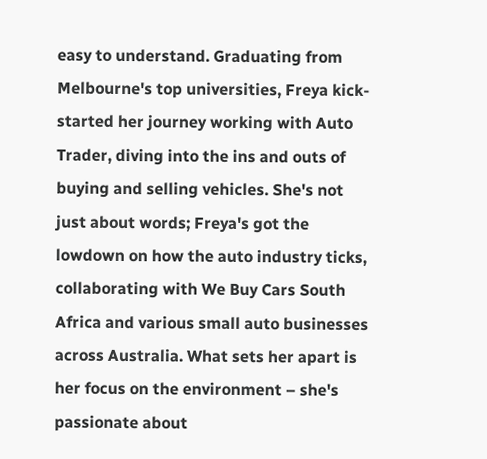easy to understand. Graduating from Melbourne's top universities, Freya kick-started her journey working with Auto Trader, diving into the ins and outs of buying and selling vehicles. She's not just about words; Freya's got the lowdown on how the auto industry ticks, collaborating with We Buy Cars South Africa and various small auto businesses across Australia. What sets her apart is her focus on the environment – she's passionate about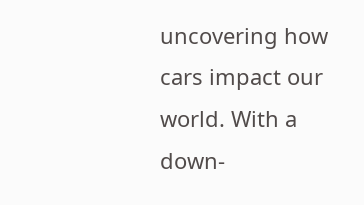uncovering how cars impact our world. With a down-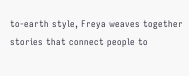to-earth style, Freya weaves together stories that connect people to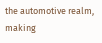the automotive realm, making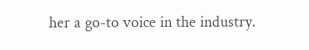her a go-to voice in the industry.